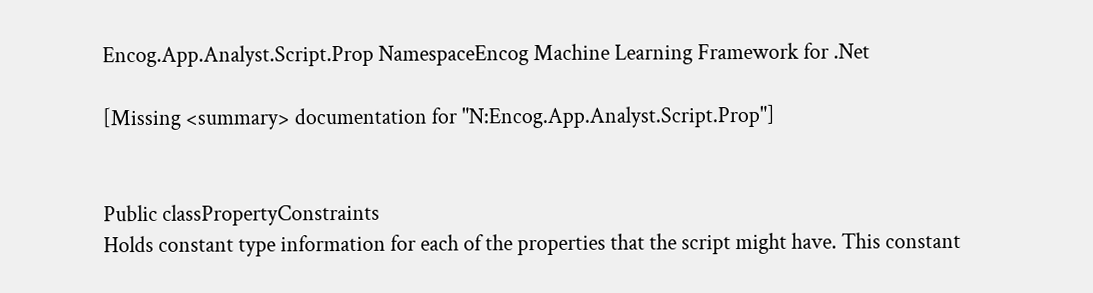Encog.App.Analyst.Script.Prop NamespaceEncog Machine Learning Framework for .Net

[Missing <summary> documentation for "N:Encog.App.Analyst.Script.Prop"]


Public classPropertyConstraints
Holds constant type information for each of the properties that the script might have. This constant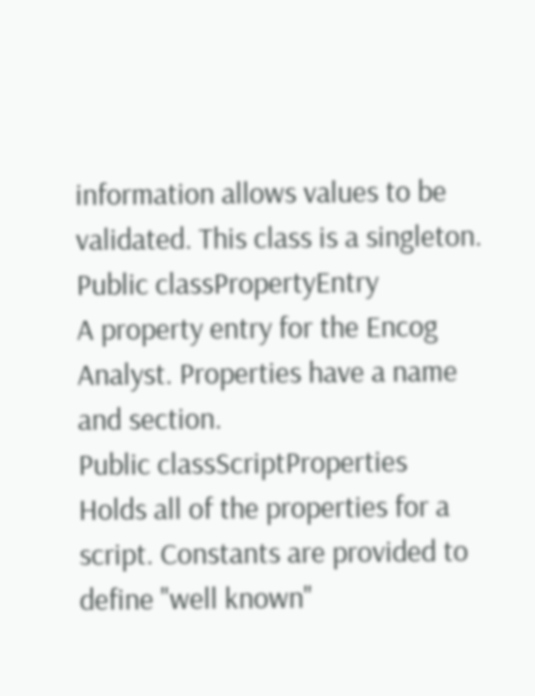information allows values to be validated. This class is a singleton.
Public classPropertyEntry
A property entry for the Encog Analyst. Properties have a name and section.
Public classScriptProperties
Holds all of the properties for a script. Constants are provided to define "well known"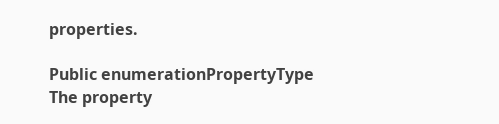properties.

Public enumerationPropertyType
The property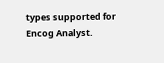types supported for Encog Analyst.